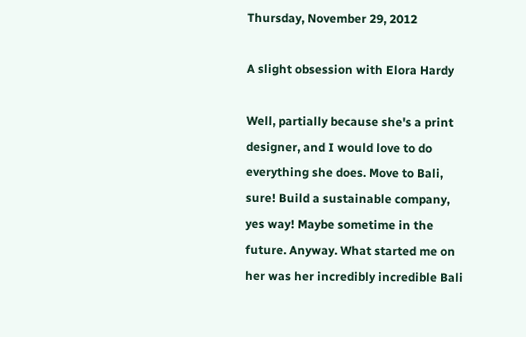Thursday, November 29, 2012

A slight obsession with Elora Hardy

Well, partially because she's a print designer, and I would love to do everything she does. Move to Bali, sure! Build a sustainable company, yes way! Maybe sometime in the future. Anyway. What started me on her was her incredibly incredible Bali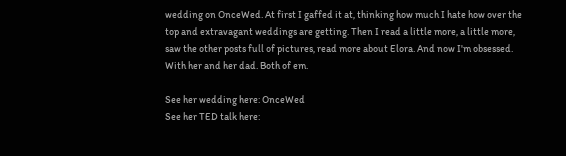wedding on OnceWed. At first I gaffed it at, thinking how much I hate how over the top and extravagant weddings are getting. Then I read a little more, a little more, saw the other posts full of pictures, read more about Elora. And now I'm obsessed. With her and her dad. Both of em.

See her wedding here: OnceWed
See her TED talk here: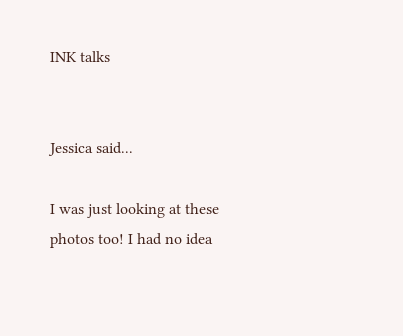INK talks


Jessica said...

I was just looking at these photos too! I had no idea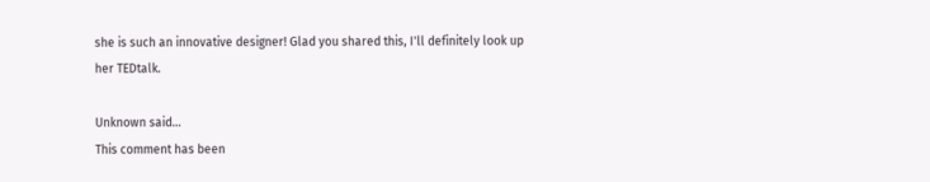she is such an innovative designer! Glad you shared this, I'll definitely look up her TEDtalk.

Unknown said...
This comment has been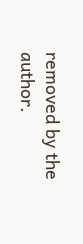removed by the author.